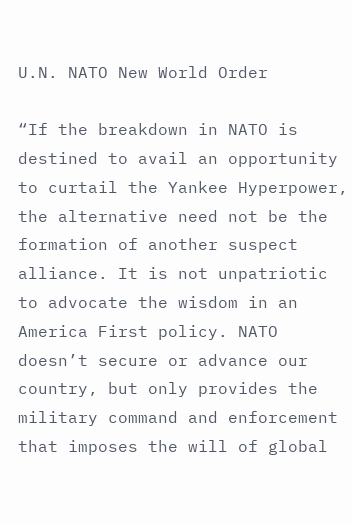U.N. NATO New World Order

“If the breakdown in NATO is destined to avail an opportunity to curtail the Yankee Hyperpower, the alternative need not be the formation of another suspect alliance. It is not unpatriotic to advocate the wisdom in an America First policy. NATO doesn’t secure or advance our country, but only provides the military command and enforcement that imposes the will of global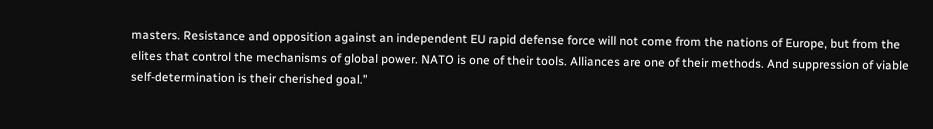masters. Resistance and opposition against an independent EU rapid defense force will not come from the nations of Europe, but from the elites that control the mechanisms of global power. NATO is one of their tools. Alliances are one of their methods. And suppression of viable self-determination is their cherished goal.”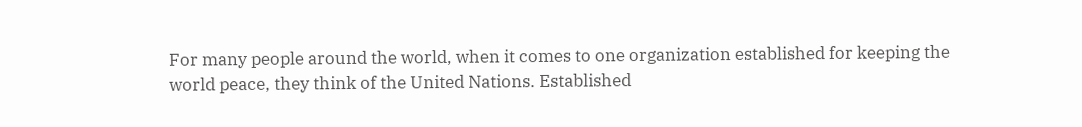For many people around the world, when it comes to one organization established for keeping the world peace, they think of the United Nations. Established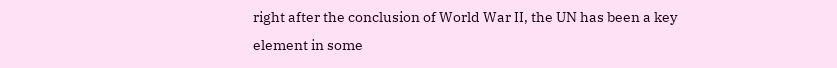right after the conclusion of World War II, the UN has been a key element in some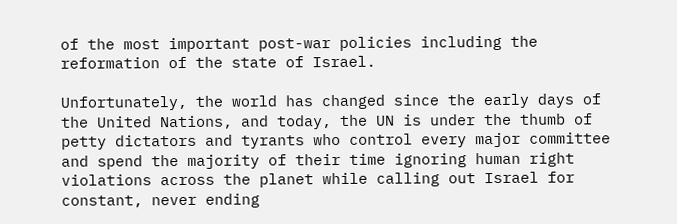of the most important post-war policies including the reformation of the state of Israel.

Unfortunately, the world has changed since the early days of the United Nations, and today, the UN is under the thumb of petty dictators and tyrants who control every major committee and spend the majority of their time ignoring human right violations across the planet while calling out Israel for constant, never ending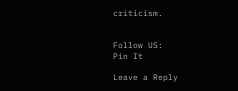criticism.


Follow US:
Pin It

Leave a Reply